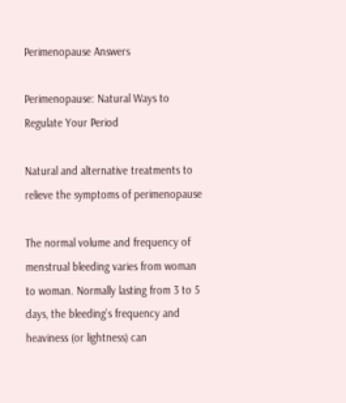Perimenopause Answers

Perimenopause: Natural Ways to Regulate Your Period

Natural and alternative treatments to relieve the symptoms of perimenopause

The normal volume and frequency of menstrual bleeding varies from woman to woman. Normally lasting from 3 to 5 days, the bleeding’s frequency and heaviness (or lightness) can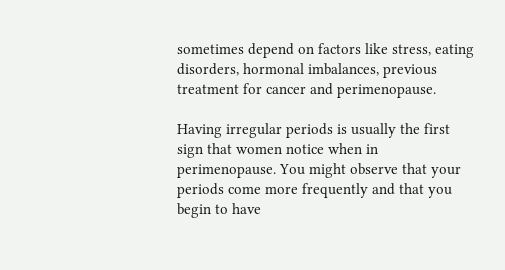sometimes depend on factors like stress, eating disorders, hormonal imbalances, previous treatment for cancer and perimenopause.

Having irregular periods is usually the first sign that women notice when in perimenopause. You might observe that your periods come more frequently and that you begin to have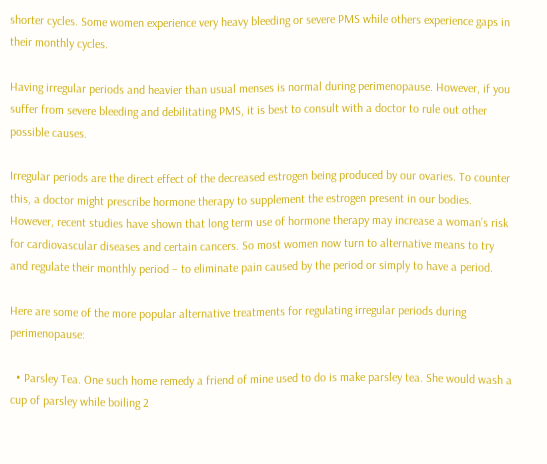shorter cycles. Some women experience very heavy bleeding or severe PMS while others experience gaps in their monthly cycles.

Having irregular periods and heavier than usual menses is normal during perimenopause. However, if you suffer from severe bleeding and debilitating PMS, it is best to consult with a doctor to rule out other possible causes.

Irregular periods are the direct effect of the decreased estrogen being produced by our ovaries. To counter this, a doctor might prescribe hormone therapy to supplement the estrogen present in our bodies. However, recent studies have shown that long term use of hormone therapy may increase a woman’s risk for cardiovascular diseases and certain cancers. So most women now turn to alternative means to try and regulate their monthly period – to eliminate pain caused by the period or simply to have a period.

Here are some of the more popular alternative treatments for regulating irregular periods during perimenopause:

  • Parsley Tea. One such home remedy a friend of mine used to do is make parsley tea. She would wash a cup of parsley while boiling 2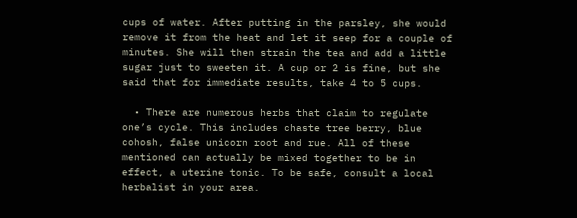cups of water. After putting in the parsley, she would remove it from the heat and let it seep for a couple of minutes. She will then strain the tea and add a little sugar just to sweeten it. A cup or 2 is fine, but she said that for immediate results, take 4 to 5 cups.

  • There are numerous herbs that claim to regulate one’s cycle. This includes chaste tree berry, blue cohosh, false unicorn root and rue. All of these mentioned can actually be mixed together to be in effect, a uterine tonic. To be safe, consult a local herbalist in your area.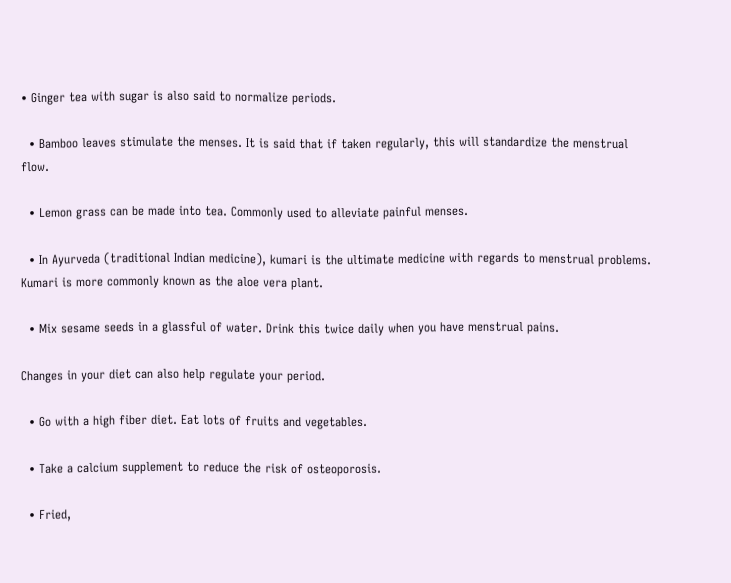• Ginger tea with sugar is also said to normalize periods.

  • Bamboo leaves stimulate the menses. It is said that if taken regularly, this will standardize the menstrual flow.

  • Lemon grass can be made into tea. Commonly used to alleviate painful menses.

  • In Ayurveda (traditional Indian medicine), kumari is the ultimate medicine with regards to menstrual problems. Kumari is more commonly known as the aloe vera plant.

  • Mix sesame seeds in a glassful of water. Drink this twice daily when you have menstrual pains.

Changes in your diet can also help regulate your period.

  • Go with a high fiber diet. Eat lots of fruits and vegetables.

  • Take a calcium supplement to reduce the risk of osteoporosis.

  • Fried,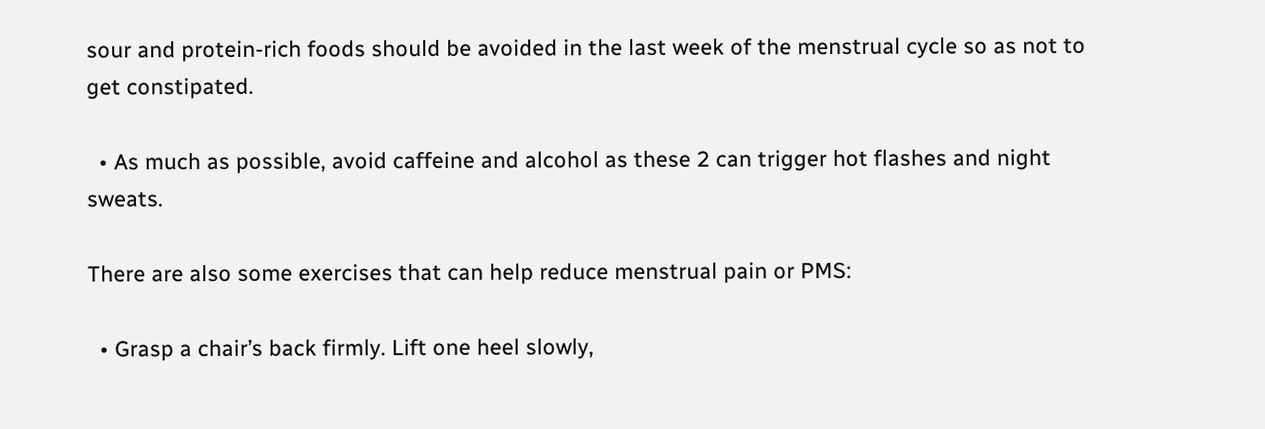sour and protein-rich foods should be avoided in the last week of the menstrual cycle so as not to get constipated.

  • As much as possible, avoid caffeine and alcohol as these 2 can trigger hot flashes and night sweats.

There are also some exercises that can help reduce menstrual pain or PMS:

  • Grasp a chair’s back firmly. Lift one heel slowly,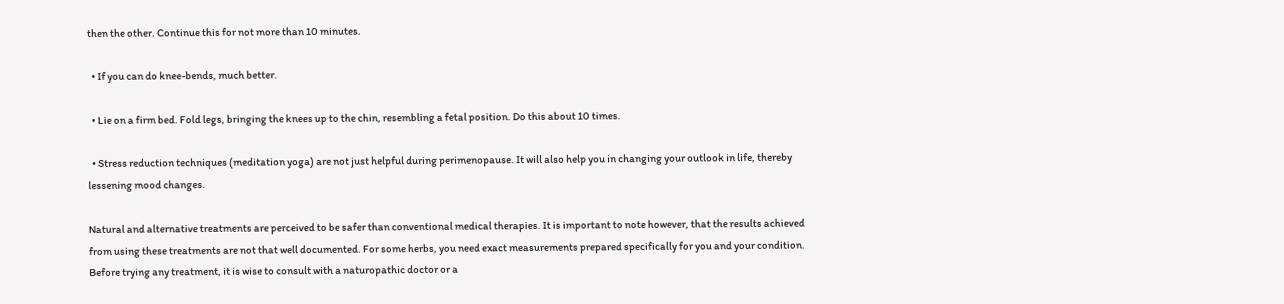then the other. Continue this for not more than 10 minutes.

  • If you can do knee-bends, much better.

  • Lie on a firm bed. Fold legs, bringing the knees up to the chin, resembling a fetal position. Do this about 10 times.

  • Stress reduction techniques (meditation yoga) are not just helpful during perimenopause. It will also help you in changing your outlook in life, thereby lessening mood changes.

Natural and alternative treatments are perceived to be safer than conventional medical therapies. It is important to note however, that the results achieved from using these treatments are not that well documented. For some herbs, you need exact measurements prepared specifically for you and your condition. Before trying any treatment, it is wise to consult with a naturopathic doctor or a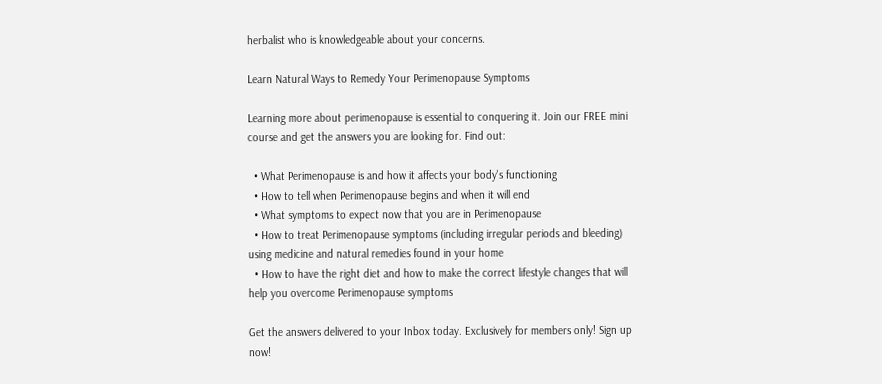herbalist who is knowledgeable about your concerns.

Learn Natural Ways to Remedy Your Perimenopause Symptoms

Learning more about perimenopause is essential to conquering it. Join our FREE mini course and get the answers you are looking for. Find out:

  • What Perimenopause is and how it affects your body's functioning
  • How to tell when Perimenopause begins and when it will end
  • What symptoms to expect now that you are in Perimenopause
  • How to treat Perimenopause symptoms (including irregular periods and bleeding) using medicine and natural remedies found in your home
  • How to have the right diet and how to make the correct lifestyle changes that will help you overcome Perimenopause symptoms

Get the answers delivered to your Inbox today. Exclusively for members only! Sign up now!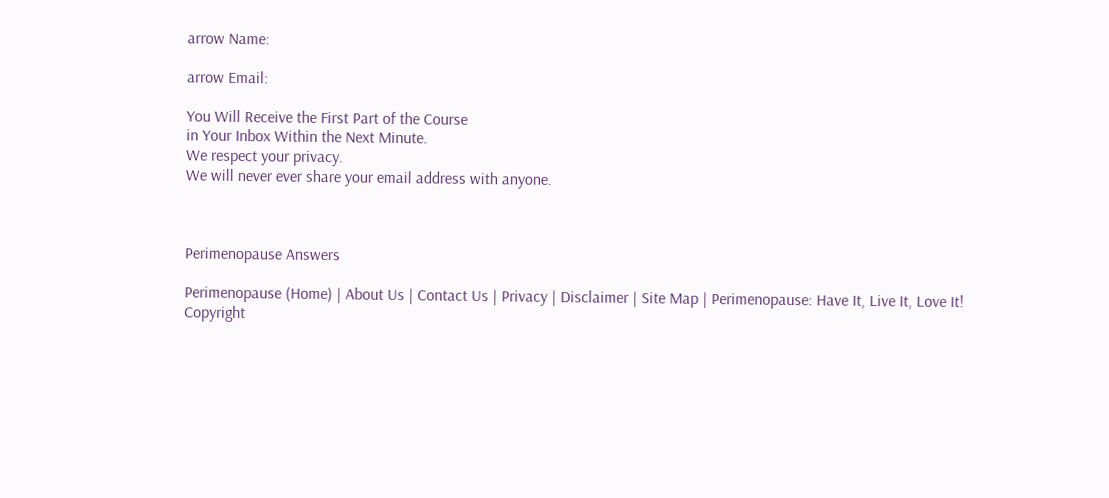arrow Name:

arrow Email:

You Will Receive the First Part of the Course
in Your Inbox Within the Next Minute.
We respect your privacy.
We will never ever share your email address with anyone.



Perimenopause Answers

Perimenopause (Home) | About Us | Contact Us | Privacy | Disclaimer | Site Map | Perimenopause: Have It, Live It, Love It!
Copyright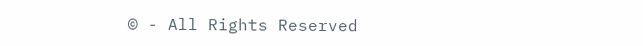© - All Rights Reserved